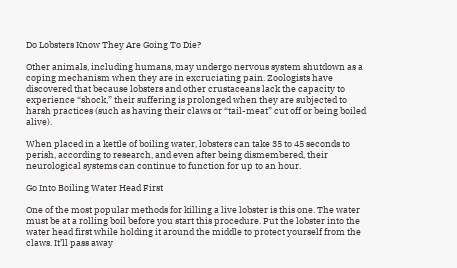Do Lobsters Know They Are Going To Die?

Other animals, including humans, may undergo nervous system shutdown as a coping mechanism when they are in excruciating pain. Zoologists have discovered that because lobsters and other crustaceans lack the capacity to experience “shock,” their suffering is prolonged when they are subjected to harsh practices (such as having their claws or “tail-meat” cut off or being boiled alive).

When placed in a kettle of boiling water, lobsters can take 35 to 45 seconds to perish, according to research, and even after being dismembered, their neurological systems can continue to function for up to an hour.

Go Into Boiling Water Head First

One of the most popular methods for killing a live lobster is this one. The water must be at a rolling boil before you start this procedure. Put the lobster into the water head first while holding it around the middle to protect yourself from the claws. It’ll pass away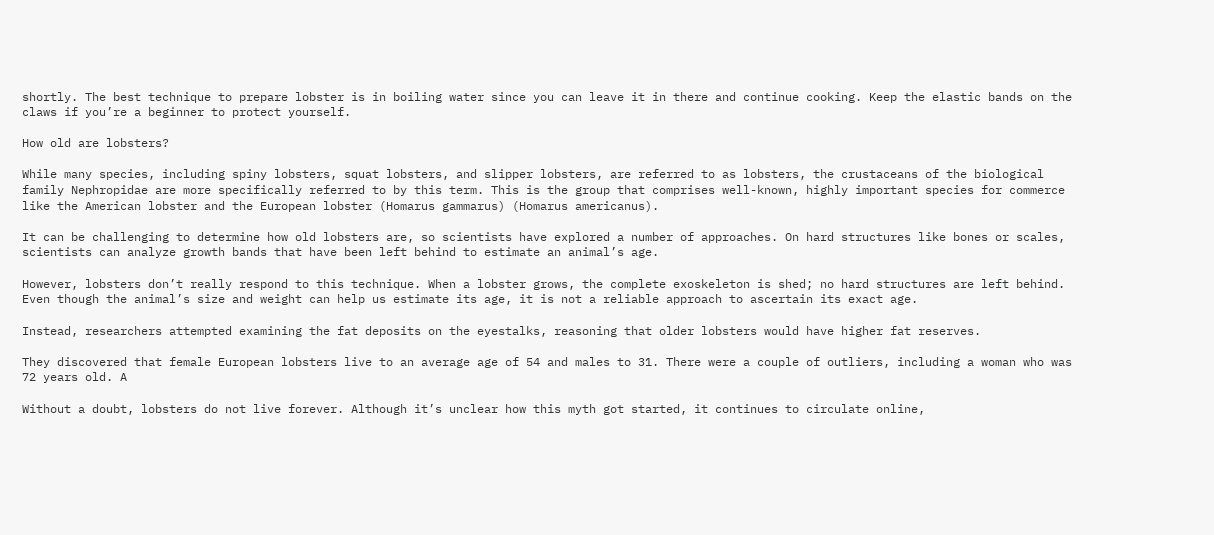shortly. The best technique to prepare lobster is in boiling water since you can leave it in there and continue cooking. Keep the elastic bands on the claws if you’re a beginner to protect yourself.

How old are lobsters?

While many species, including spiny lobsters, squat lobsters, and slipper lobsters, are referred to as lobsters, the crustaceans of the biological family Nephropidae are more specifically referred to by this term. This is the group that comprises well-known, highly important species for commerce like the American lobster and the European lobster (Homarus gammarus) (Homarus americanus).

It can be challenging to determine how old lobsters are, so scientists have explored a number of approaches. On hard structures like bones or scales, scientists can analyze growth bands that have been left behind to estimate an animal’s age.

However, lobsters don’t really respond to this technique. When a lobster grows, the complete exoskeleton is shed; no hard structures are left behind. Even though the animal’s size and weight can help us estimate its age, it is not a reliable approach to ascertain its exact age.

Instead, researchers attempted examining the fat deposits on the eyestalks, reasoning that older lobsters would have higher fat reserves.

They discovered that female European lobsters live to an average age of 54 and males to 31. There were a couple of outliers, including a woman who was 72 years old. A

Without a doubt, lobsters do not live forever. Although it’s unclear how this myth got started, it continues to circulate online,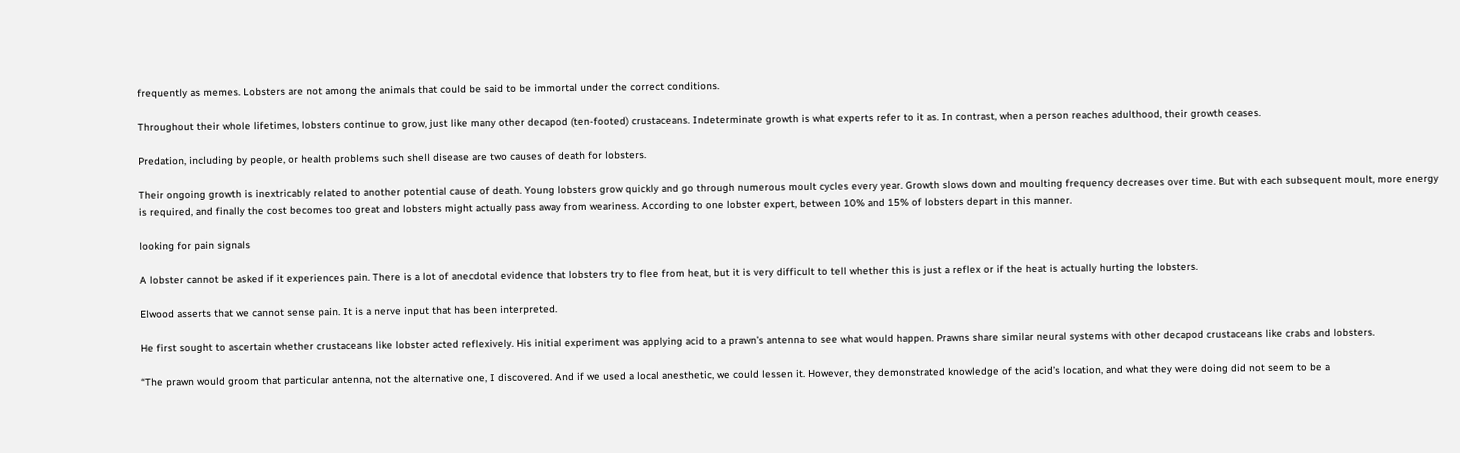frequently as memes. Lobsters are not among the animals that could be said to be immortal under the correct conditions.

Throughout their whole lifetimes, lobsters continue to grow, just like many other decapod (ten-footed) crustaceans. Indeterminate growth is what experts refer to it as. In contrast, when a person reaches adulthood, their growth ceases.

Predation, including by people, or health problems such shell disease are two causes of death for lobsters.

Their ongoing growth is inextricably related to another potential cause of death. Young lobsters grow quickly and go through numerous moult cycles every year. Growth slows down and moulting frequency decreases over time. But with each subsequent moult, more energy is required, and finally the cost becomes too great and lobsters might actually pass away from weariness. According to one lobster expert, between 10% and 15% of lobsters depart in this manner.

looking for pain signals

A lobster cannot be asked if it experiences pain. There is a lot of anecdotal evidence that lobsters try to flee from heat, but it is very difficult to tell whether this is just a reflex or if the heat is actually hurting the lobsters.

Elwood asserts that we cannot sense pain. It is a nerve input that has been interpreted.

He first sought to ascertain whether crustaceans like lobster acted reflexively. His initial experiment was applying acid to a prawn’s antenna to see what would happen. Prawns share similar neural systems with other decapod crustaceans like crabs and lobsters.

“The prawn would groom that particular antenna, not the alternative one, I discovered. And if we used a local anesthetic, we could lessen it. However, they demonstrated knowledge of the acid’s location, and what they were doing did not seem to be a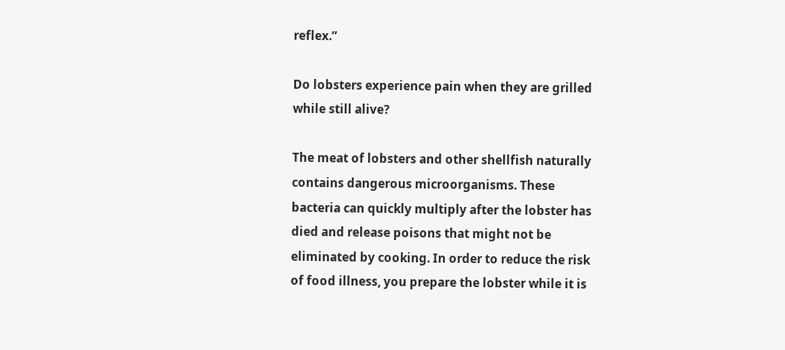reflex.”

Do lobsters experience pain when they are grilled while still alive?

The meat of lobsters and other shellfish naturally contains dangerous microorganisms. These bacteria can quickly multiply after the lobster has died and release poisons that might not be eliminated by cooking. In order to reduce the risk of food illness, you prepare the lobster while it is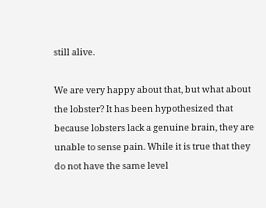still alive.

We are very happy about that, but what about the lobster? It has been hypothesized that because lobsters lack a genuine brain, they are unable to sense pain. While it is true that they do not have the same level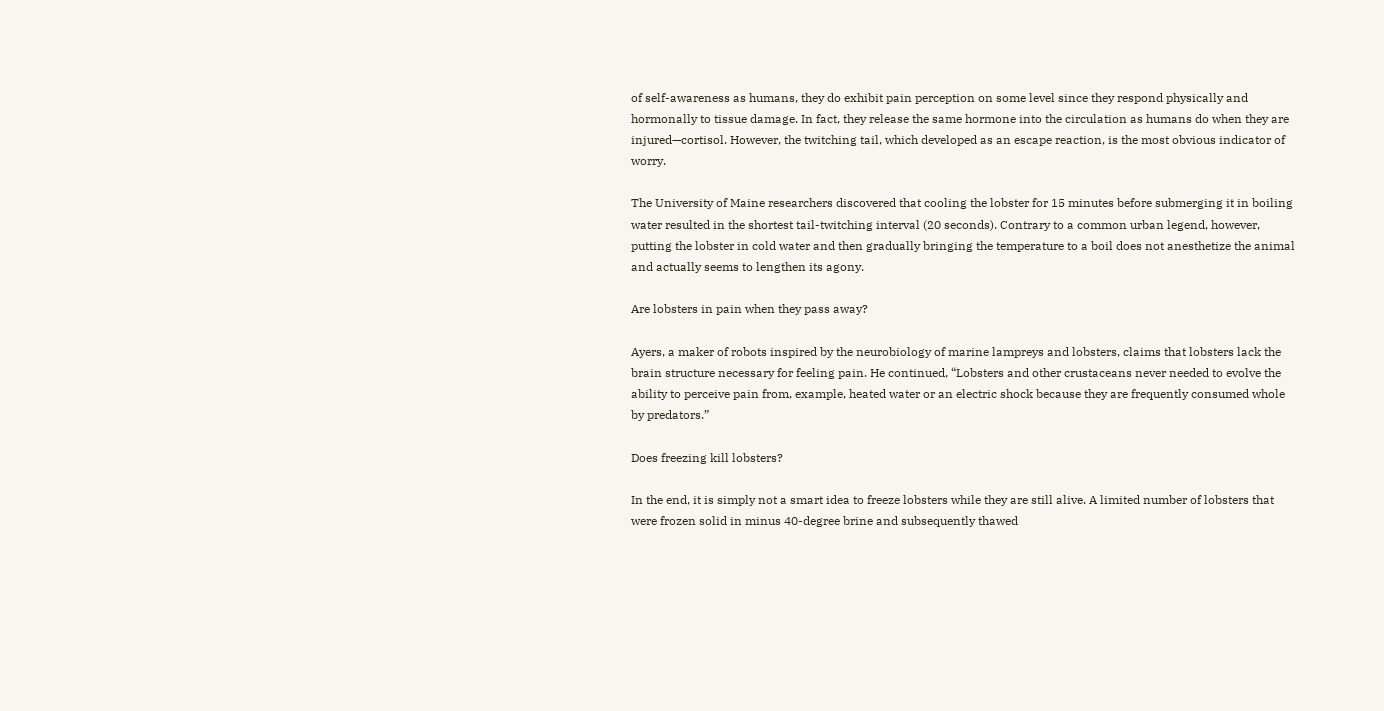of self-awareness as humans, they do exhibit pain perception on some level since they respond physically and hormonally to tissue damage. In fact, they release the same hormone into the circulation as humans do when they are injured—cortisol. However, the twitching tail, which developed as an escape reaction, is the most obvious indicator of worry.

The University of Maine researchers discovered that cooling the lobster for 15 minutes before submerging it in boiling water resulted in the shortest tail-twitching interval (20 seconds). Contrary to a common urban legend, however, putting the lobster in cold water and then gradually bringing the temperature to a boil does not anesthetize the animal and actually seems to lengthen its agony.

Are lobsters in pain when they pass away?

Ayers, a maker of robots inspired by the neurobiology of marine lampreys and lobsters, claims that lobsters lack the brain structure necessary for feeling pain. He continued, “Lobsters and other crustaceans never needed to evolve the ability to perceive pain from, example, heated water or an electric shock because they are frequently consumed whole by predators.”

Does freezing kill lobsters?

In the end, it is simply not a smart idea to freeze lobsters while they are still alive. A limited number of lobsters that were frozen solid in minus 40-degree brine and subsequently thawed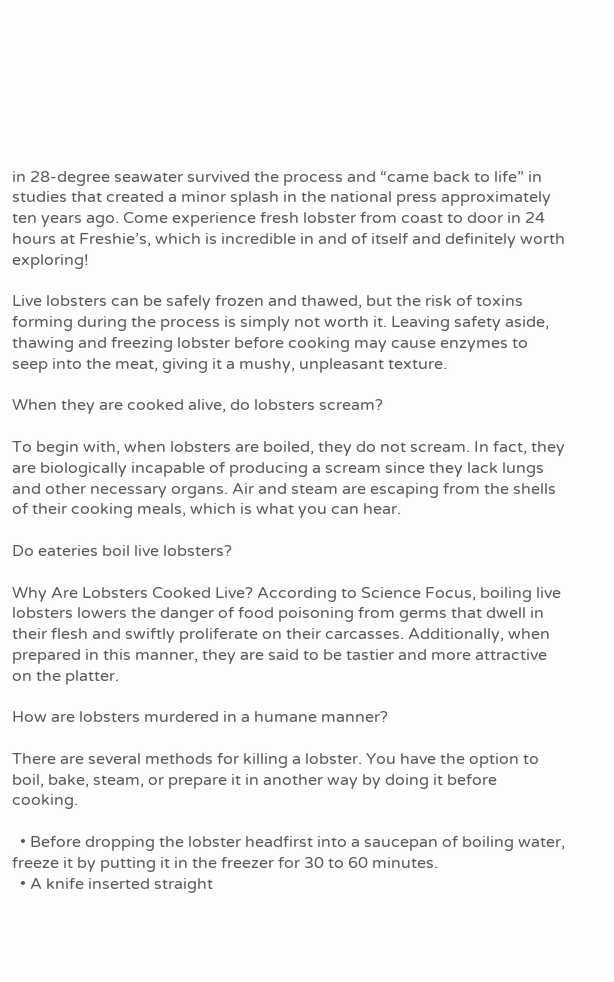in 28-degree seawater survived the process and “came back to life” in studies that created a minor splash in the national press approximately ten years ago. Come experience fresh lobster from coast to door in 24 hours at Freshie’s, which is incredible in and of itself and definitely worth exploring!

Live lobsters can be safely frozen and thawed, but the risk of toxins forming during the process is simply not worth it. Leaving safety aside, thawing and freezing lobster before cooking may cause enzymes to seep into the meat, giving it a mushy, unpleasant texture.

When they are cooked alive, do lobsters scream?

To begin with, when lobsters are boiled, they do not scream. In fact, they are biologically incapable of producing a scream since they lack lungs and other necessary organs. Air and steam are escaping from the shells of their cooking meals, which is what you can hear.

Do eateries boil live lobsters?

Why Are Lobsters Cooked Live? According to Science Focus, boiling live lobsters lowers the danger of food poisoning from germs that dwell in their flesh and swiftly proliferate on their carcasses. Additionally, when prepared in this manner, they are said to be tastier and more attractive on the platter.

How are lobsters murdered in a humane manner?

There are several methods for killing a lobster. You have the option to boil, bake, steam, or prepare it in another way by doing it before cooking.

  • Before dropping the lobster headfirst into a saucepan of boiling water, freeze it by putting it in the freezer for 30 to 60 minutes.
  • A knife inserted straight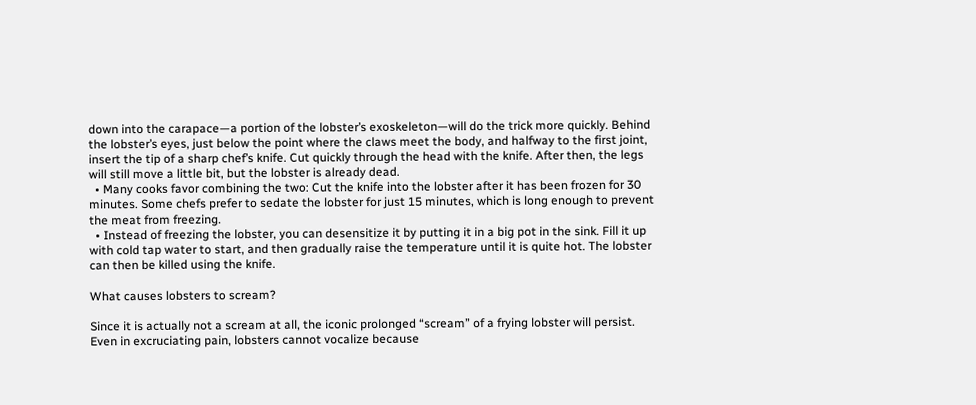down into the carapace—a portion of the lobster’s exoskeleton—will do the trick more quickly. Behind the lobster’s eyes, just below the point where the claws meet the body, and halfway to the first joint, insert the tip of a sharp chef’s knife. Cut quickly through the head with the knife. After then, the legs will still move a little bit, but the lobster is already dead.
  • Many cooks favor combining the two: Cut the knife into the lobster after it has been frozen for 30 minutes. Some chefs prefer to sedate the lobster for just 15 minutes, which is long enough to prevent the meat from freezing.
  • Instead of freezing the lobster, you can desensitize it by putting it in a big pot in the sink. Fill it up with cold tap water to start, and then gradually raise the temperature until it is quite hot. The lobster can then be killed using the knife.

What causes lobsters to scream?

Since it is actually not a scream at all, the iconic prolonged “scream” of a frying lobster will persist. Even in excruciating pain, lobsters cannot vocalize because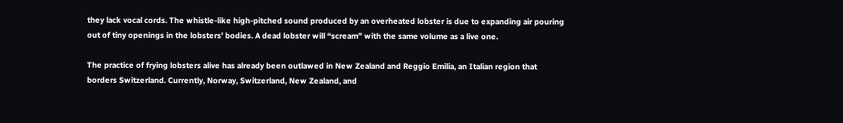they lack vocal cords. The whistle-like high-pitched sound produced by an overheated lobster is due to expanding air pouring out of tiny openings in the lobsters’ bodies. A dead lobster will “scream” with the same volume as a live one.

The practice of frying lobsters alive has already been outlawed in New Zealand and Reggio Emilia, an Italian region that borders Switzerland. Currently, Norway, Switzerland, New Zealand, and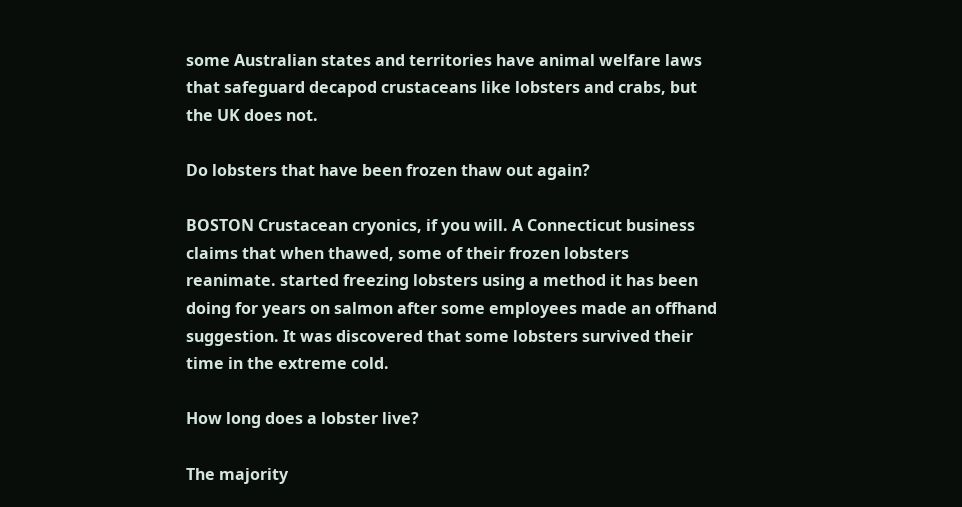some Australian states and territories have animal welfare laws that safeguard decapod crustaceans like lobsters and crabs, but the UK does not.

Do lobsters that have been frozen thaw out again?

BOSTON Crustacean cryonics, if you will. A Connecticut business claims that when thawed, some of their frozen lobsters reanimate. started freezing lobsters using a method it has been doing for years on salmon after some employees made an offhand suggestion. It was discovered that some lobsters survived their time in the extreme cold.

How long does a lobster live?

The majority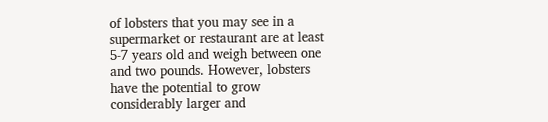of lobsters that you may see in a supermarket or restaurant are at least 5-7 years old and weigh between one and two pounds. However, lobsters have the potential to grow considerably larger and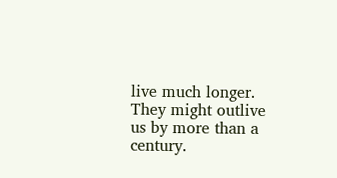live much longer. They might outlive us by more than a century.